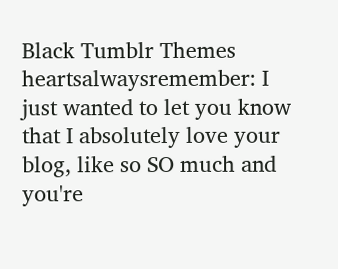Black Tumblr Themes
heartsalwaysremember: I just wanted to let you know that I absolutely love your blog, like so SO much and you're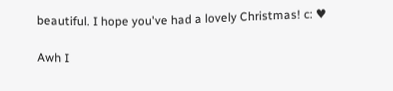beautiful. I hope you've had a lovely Christmas! c: ♥

Awh I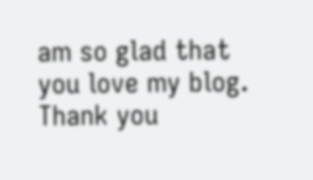am so glad that you love my blog. Thank you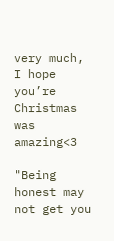very much, I hope you’re Christmas was amazing<3

"Being honest may not get you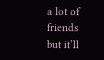a lot of friends but it’ll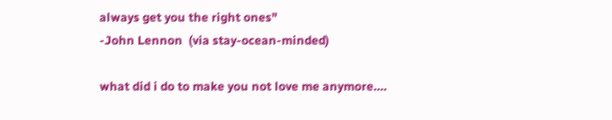always get you the right ones"
-John Lennon  (via stay-ocean-minded)

what did i do to make you not love me anymore….